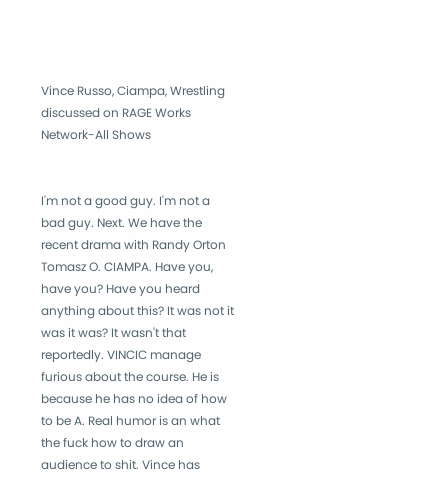Vince Russo, Ciampa, Wrestling discussed on RAGE Works Network-All Shows


I'm not a good guy. I'm not a bad guy. Next. We have the recent drama with Randy Orton Tomasz O. CIAMPA. Have you, have you? Have you heard anything about this? It was not it was it was? It wasn't that reportedly. VINCIC manage furious about the course. He is because he has no idea of how to be A. Real humor is an what the fuck how to draw an audience to shit. Vince has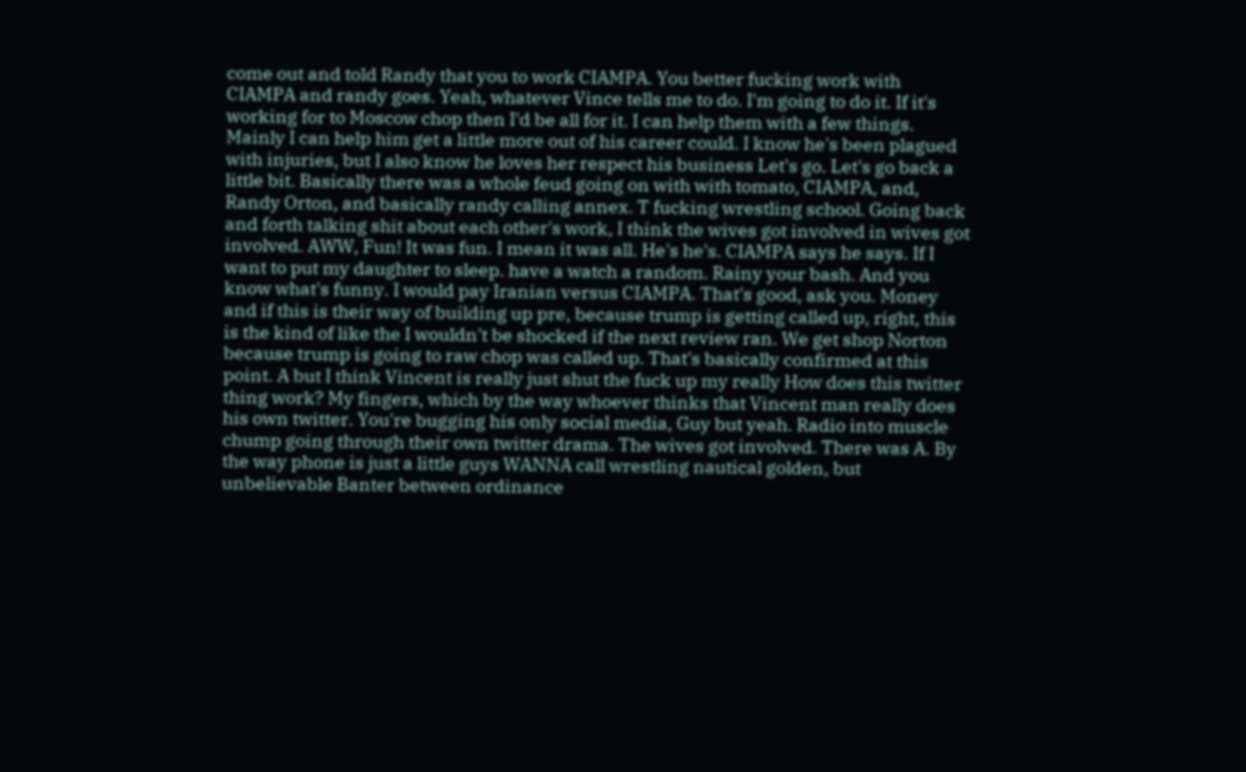come out and told Randy that you to work CIAMPA. You better fucking work with CIAMPA and randy goes. Yeah, whatever Vince tells me to do. I'm going to do it. If it's working for to Moscow chop then I'd be all for it. I can help them with a few things. Mainly I can help him get a little more out of his career could. I know he's been plagued with injuries, but I also know he loves her respect his business Let's go. Let's go back a little bit. Basically there was a whole feud going on with with tomato, CIAMPA, and, Randy Orton, and basically randy calling annex. T fucking wrestling school. Going back and forth talking shit about each other's work, I think the wives got involved in wives got involved. AWW, Fun! It was fun. I mean it was all. He's he's. CIAMPA says he says. If I want to put my daughter to sleep. have a watch a random. Rainy your bash. And you know what's funny. I would pay Iranian versus CIAMPA. That's good, ask you. Money and if this is their way of building up pre, because trump is getting called up, right, this is the kind of like the I wouldn't be shocked if the next review ran. We get shop Norton because trump is going to raw chop was called up. That's basically confirmed at this point. A but I think Vincent is really just shut the fuck up my really How does this twitter thing work? My fingers, which by the way whoever thinks that Vincent man really does his own twitter. You're bugging his only social media, Guy but yeah. Radio into muscle chump going through their own twitter drama. The wives got involved. There was A. By the way phone is just a little guys WANNA call wrestling nautical golden, but unbelievable Banter between ordinance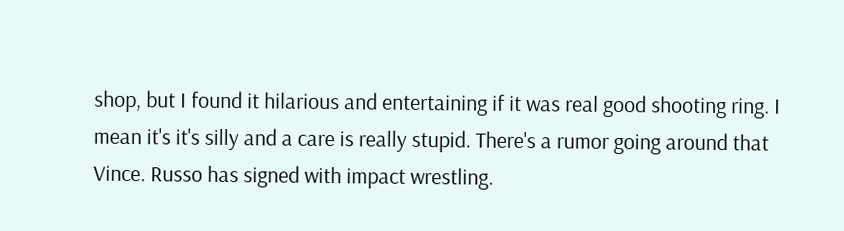shop, but I found it hilarious and entertaining if it was real good shooting ring. I mean it's it's silly and a care is really stupid. There's a rumor going around that Vince. Russo has signed with impact wrestling.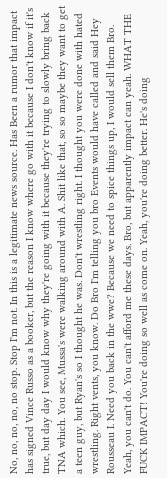No, no, no, no, no stop. Stop I'm not. In this is a legitimate news source. Has Been a rumor that impact has signed Vince Russo as a booker, but the reason I know where go with it because I don't know if it's true, but day day I would know why they're going with it because they're trying to slowly bring back TNA which. You see, Mussa's were walking around with A. Shit like that, so so maybe they want to get a teen guy, but Ryan's so I thought he was. Don't wrestling right. I thought you were done with hated wrestling. Right vents, you know. Do Bro I'm telling you bro Events would have called and said Hey Rousseau I. Need you back in the wwe? Because we need to spice things up, I would sell them Bro. Yeah, you can't do. You can't afford me these days. Bro, but apparently impact can yeah. WHAT THE FUCK IMPACT! You're doing so well as come on. Yeah, you're doing better. He's doing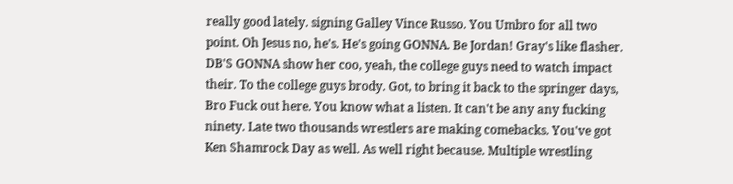really good lately. signing Galley Vince Russo. You Umbro for all two point. Oh Jesus no, he's. He's going GONNA. Be Jordan! Gray's like flasher. DB'S GONNA show her coo, yeah, the college guys need to watch impact their. To the college guys brody. Got, to bring it back to the springer days, Bro Fuck out here. You know what a listen. It can't be any any fucking ninety. Late two thousands wrestlers are making comebacks. You've got Ken Shamrock Day as well. As well right because. Multiple wrestling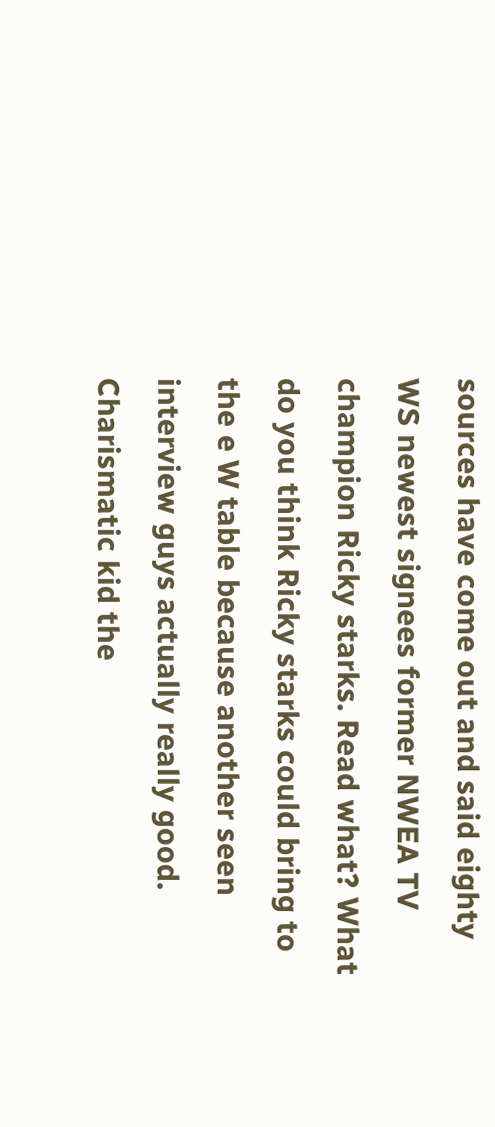sources have come out and said eighty WS newest signees former NWEA TV champion Ricky starks. Read what? What do you think Ricky starks could bring to the e W table because another seen interview guys actually really good. Charismatic kid the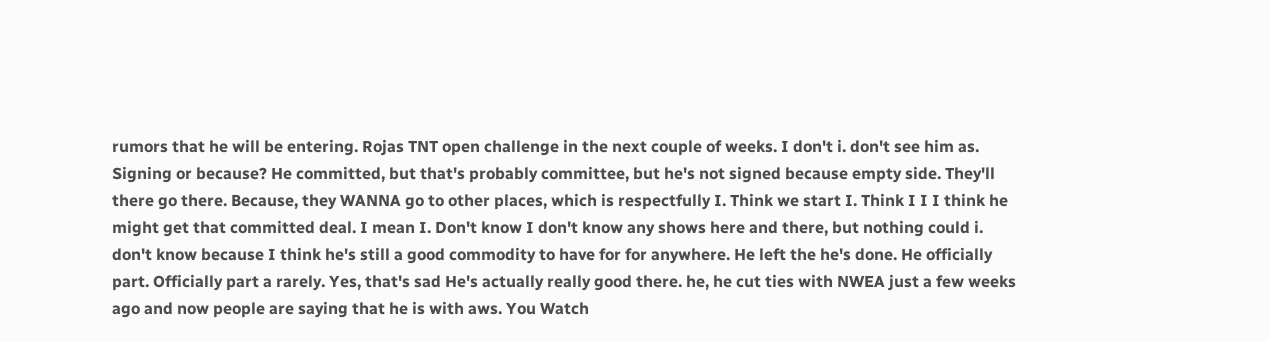rumors that he will be entering. Rojas TNT open challenge in the next couple of weeks. I don't i. don't see him as. Signing or because? He committed, but that's probably committee, but he's not signed because empty side. They'll there go there. Because, they WANNA go to other places, which is respectfully I. Think we start I. Think I I I think he might get that committed deal. I mean I. Don't know I don't know any shows here and there, but nothing could i. don't know because I think he's still a good commodity to have for for anywhere. He left the he's done. He officially part. Officially part a rarely. Yes, that's sad He's actually really good there. he, he cut ties with NWEA just a few weeks ago and now people are saying that he is with aws. You Watch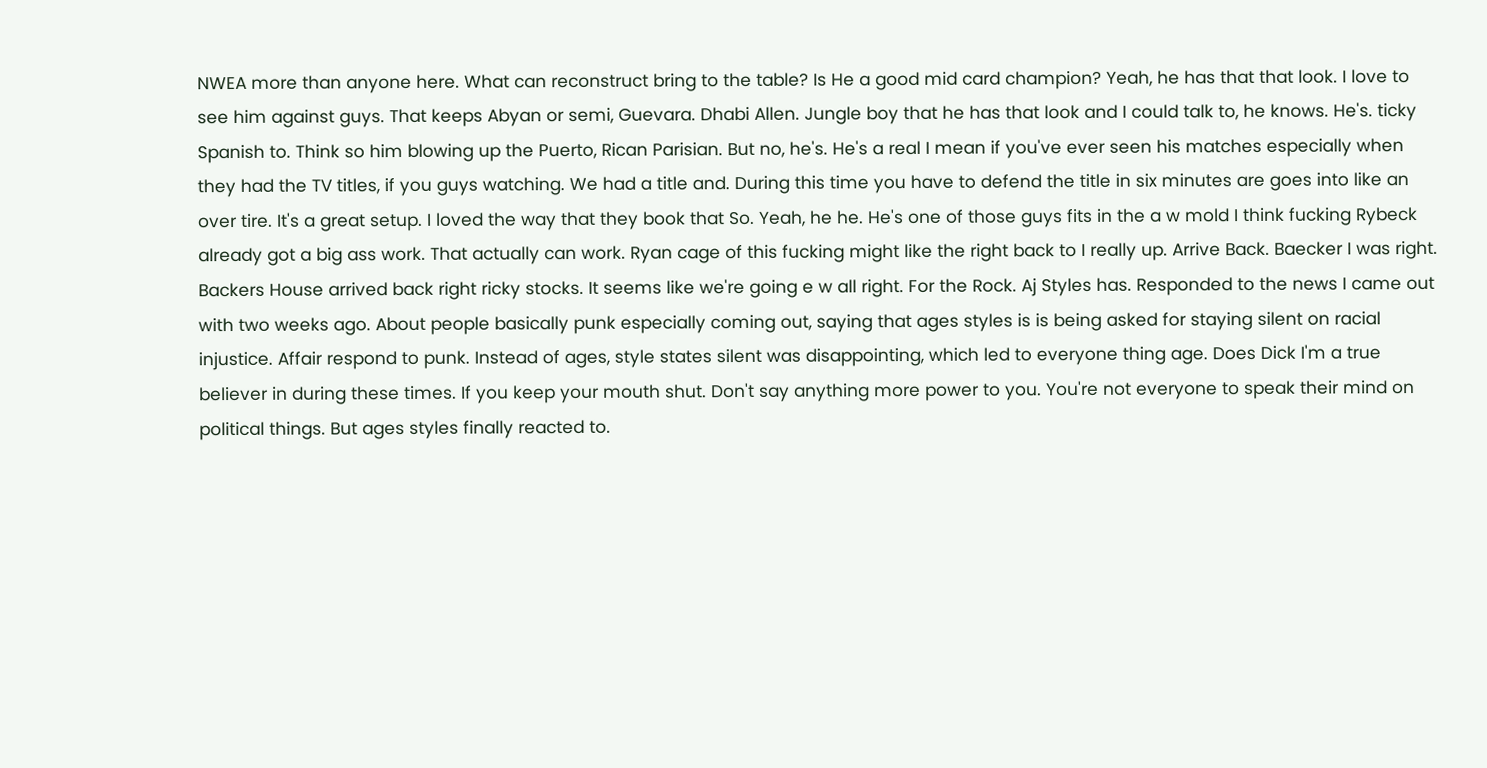NWEA more than anyone here. What can reconstruct bring to the table? Is He a good mid card champion? Yeah, he has that that look. I love to see him against guys. That keeps Abyan or semi, Guevara. Dhabi Allen. Jungle boy that he has that look and I could talk to, he knows. He's. ticky Spanish to. Think so him blowing up the Puerto, Rican Parisian. But no, he's. He's a real I mean if you've ever seen his matches especially when they had the TV titles, if you guys watching. We had a title and. During this time you have to defend the title in six minutes are goes into like an over tire. It's a great setup. I loved the way that they book that So. Yeah, he he. He's one of those guys fits in the a w mold I think fucking Rybeck already got a big ass work. That actually can work. Ryan cage of this fucking might like the right back to I really up. Arrive Back. Baecker I was right. Backers House arrived back right ricky stocks. It seems like we're going e w all right. For the Rock. Aj Styles has. Responded to the news I came out with two weeks ago. About people basically punk especially coming out, saying that ages styles is is being asked for staying silent on racial injustice. Affair respond to punk. Instead of ages, style states silent was disappointing, which led to everyone thing age. Does Dick I'm a true believer in during these times. If you keep your mouth shut. Don't say anything more power to you. You're not everyone to speak their mind on political things. But ages styles finally reacted to.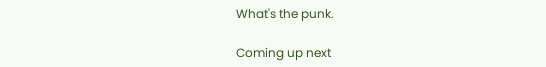What's the punk.

Coming up next